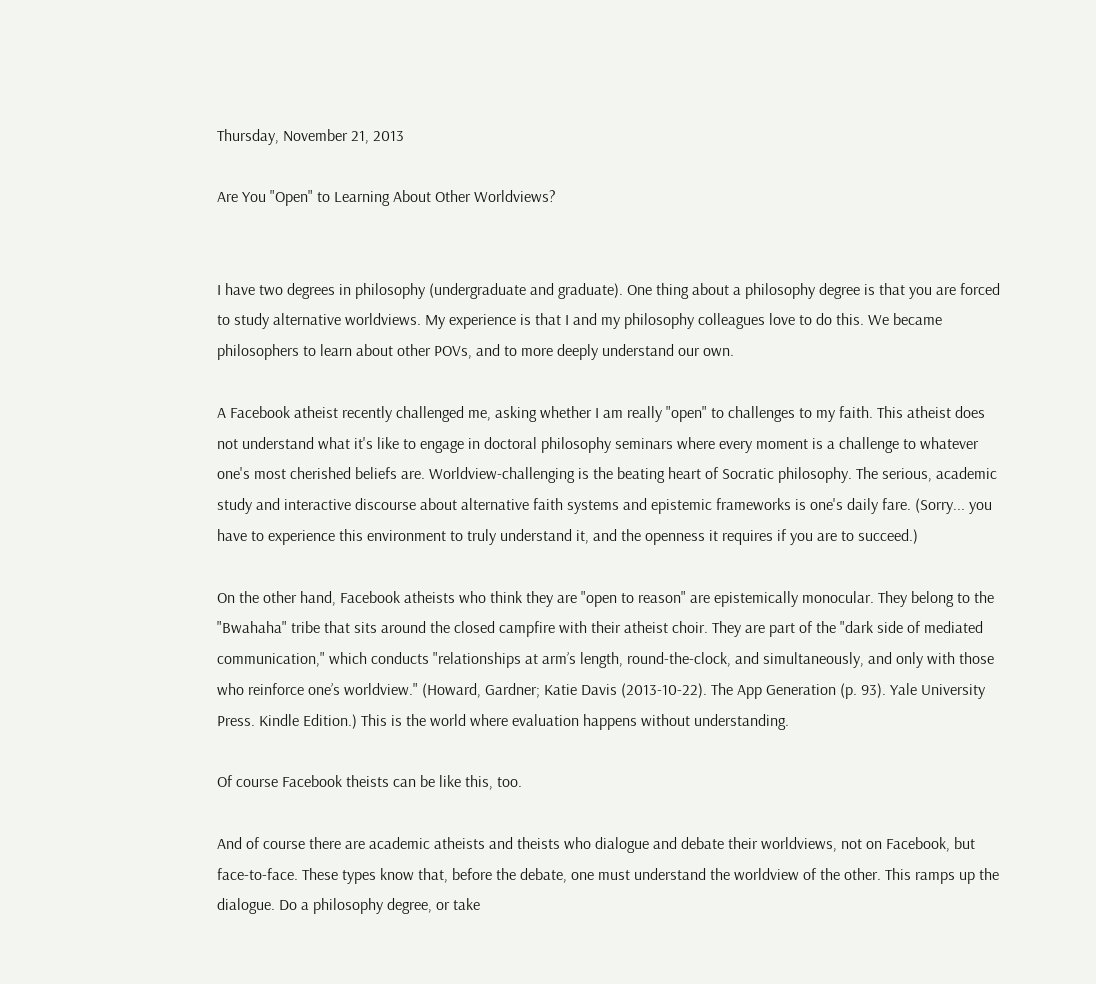Thursday, November 21, 2013

Are You "Open" to Learning About Other Worldviews?


I have two degrees in philosophy (undergraduate and graduate). One thing about a philosophy degree is that you are forced to study alternative worldviews. My experience is that I and my philosophy colleagues love to do this. We became philosophers to learn about other POVs, and to more deeply understand our own.

A Facebook atheist recently challenged me, asking whether I am really "open" to challenges to my faith. This atheist does not understand what it's like to engage in doctoral philosophy seminars where every moment is a challenge to whatever one's most cherished beliefs are. Worldview-challenging is the beating heart of Socratic philosophy. The serious, academic study and interactive discourse about alternative faith systems and epistemic frameworks is one's daily fare. (Sorry... you have to experience this environment to truly understand it, and the openness it requires if you are to succeed.)

On the other hand, Facebook atheists who think they are "open to reason" are epistemically monocular. They belong to the "Bwahaha" tribe that sits around the closed campfire with their atheist choir. They are part of the "dark side of mediated communication," which conducts "relationships at arm’s length, round-the-clock, and simultaneously, and only with those who reinforce one’s worldview." (Howard, Gardner; Katie Davis (2013-10-22). The App Generation (p. 93). Yale University Press. Kindle Edition.) This is the world where evaluation happens without understanding.

Of course Facebook theists can be like this, too.

And of course there are academic atheists and theists who dialogue and debate their worldviews, not on Facebook, but face-to-face. These types know that, before the debate, one must understand the worldview of the other. This ramps up the dialogue. Do a philosophy degree, or take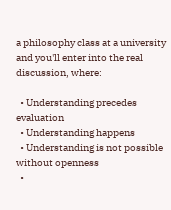a philosophy class at a university and you'll enter into the real discussion, where:

  • Understanding precedes evaluation
  • Understanding happens
  • Understanding is not possible without openness
  •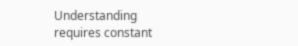Understanding requires constant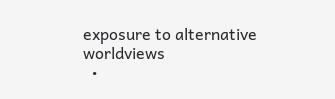exposure to alternative worldviews
  •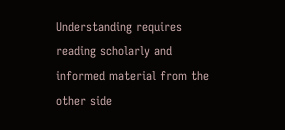Understanding requires reading scholarly and informed material from the other side